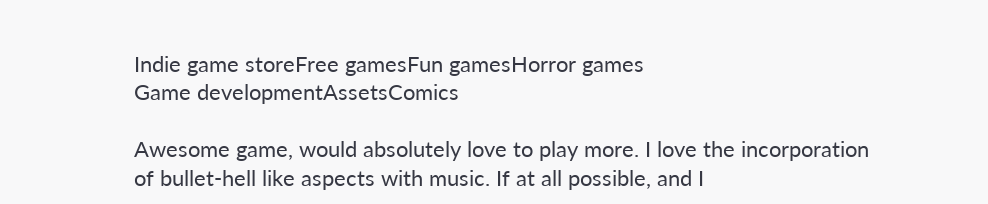Indie game storeFree gamesFun gamesHorror games
Game developmentAssetsComics

Awesome game, would absolutely love to play more. I love the incorporation of bullet-hell like aspects with music. If at all possible, and I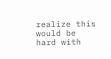realize this would be hard with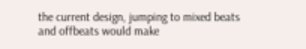the current design, jumping to mixed beats and offbeats would make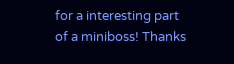for a interesting part of a miniboss! Thanks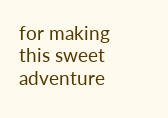for making this sweet adventure